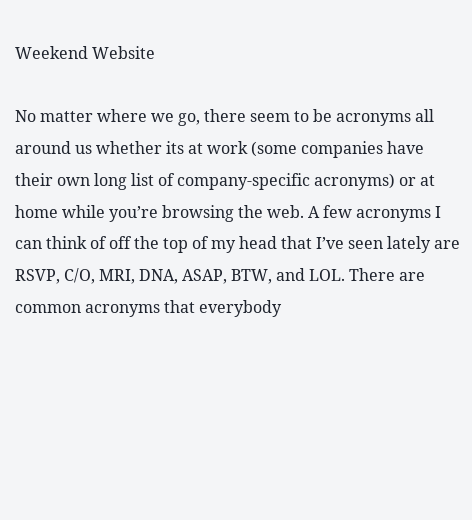Weekend Website

No matter where we go, there seem to be acronyms all around us whether its at work (some companies have their own long list of company-specific acronyms) or at home while you’re browsing the web. A few acronyms I can think of off the top of my head that I’ve seen lately are RSVP, C/O, MRI, DNA, ASAP, BTW, and LOL. There are common acronyms that everybody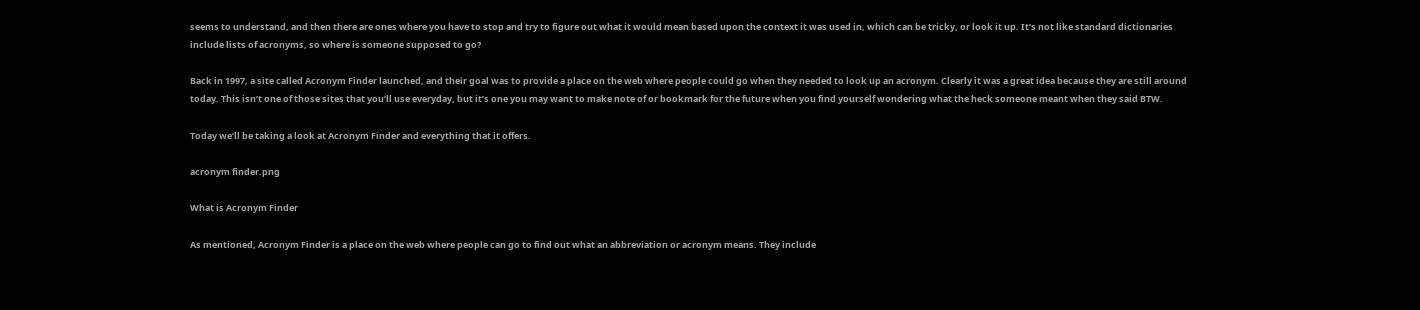seems to understand, and then there are ones where you have to stop and try to figure out what it would mean based upon the context it was used in, which can be tricky, or look it up. It’s not like standard dictionaries include lists of acronyms, so where is someone supposed to go?

Back in 1997, a site called Acronym Finder launched, and their goal was to provide a place on the web where people could go when they needed to look up an acronym. Clearly it was a great idea because they are still around today. This isn’t one of those sites that you’ll use everyday, but it’s one you may want to make note of or bookmark for the future when you find yourself wondering what the heck someone meant when they said BTW.

Today we’ll be taking a look at Acronym Finder and everything that it offers.

acronym finder.png

What is Acronym Finder

As mentioned, Acronym Finder is a place on the web where people can go to find out what an abbreviation or acronym means. They include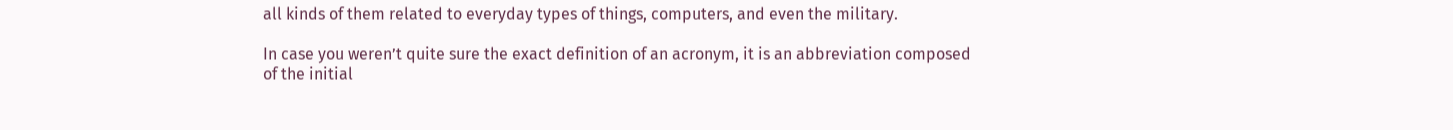all kinds of them related to everyday types of things, computers, and even the military.

In case you weren’t quite sure the exact definition of an acronym, it is an abbreviation composed of the initial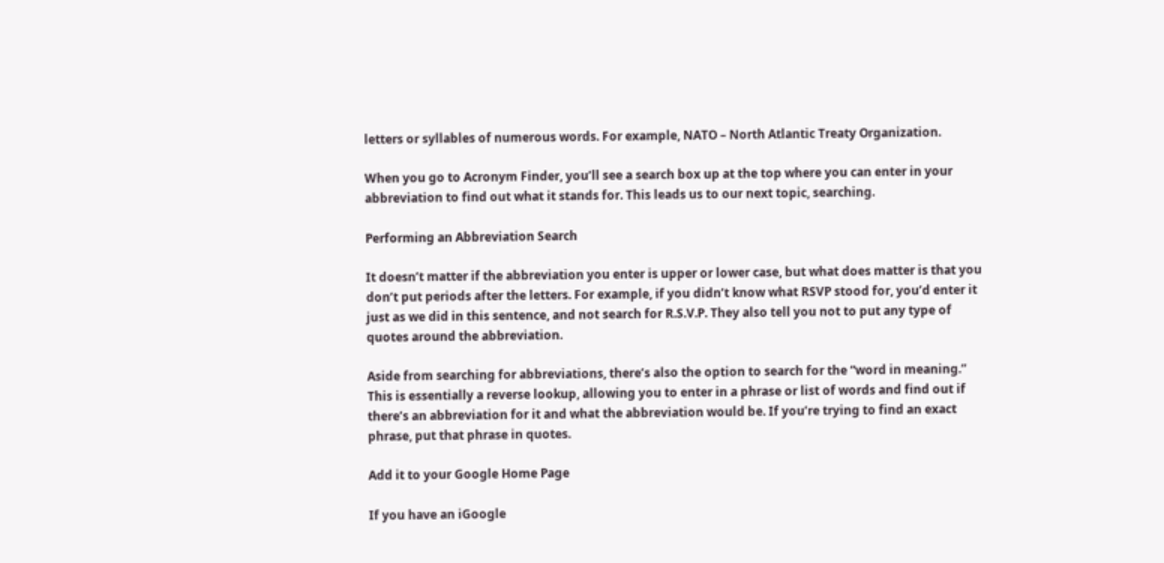letters or syllables of numerous words. For example, NATO – North Atlantic Treaty Organization.

When you go to Acronym Finder, you’ll see a search box up at the top where you can enter in your abbreviation to find out what it stands for. This leads us to our next topic, searching.

Performing an Abbreviation Search

It doesn’t matter if the abbreviation you enter is upper or lower case, but what does matter is that you don’t put periods after the letters. For example, if you didn’t know what RSVP stood for, you’d enter it just as we did in this sentence, and not search for R.S.V.P. They also tell you not to put any type of quotes around the abbreviation.

Aside from searching for abbreviations, there’s also the option to search for the “word in meaning.” This is essentially a reverse lookup, allowing you to enter in a phrase or list of words and find out if there’s an abbreviation for it and what the abbreviation would be. If you’re trying to find an exact phrase, put that phrase in quotes.

Add it to your Google Home Page

If you have an iGoogle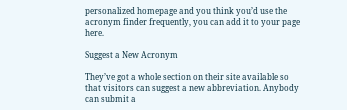personalized homepage and you think you’d use the acronym finder frequently, you can add it to your page here.

Suggest a New Acronym

They’ve got a whole section on their site available so that visitors can suggest a new abbreviation. Anybody can submit a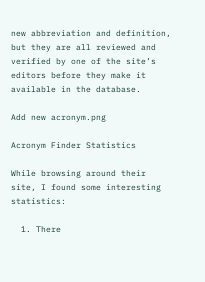new abbreviation and definition, but they are all reviewed and verified by one of the site’s editors before they make it available in the database.

Add new acronym.png

Acronym Finder Statistics

While browsing around their site, I found some interesting statistics:

  1. There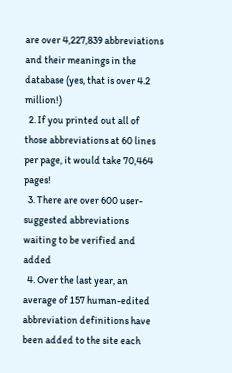are over 4,227,839 abbreviations and their meanings in the database (yes, that is over 4.2 million!)
  2. If you printed out all of those abbreviations at 60 lines per page, it would take 70,464 pages!
  3. There are over 600 user-suggested abbreviations waiting to be verified and added
  4. Over the last year, an average of 157 human-edited abbreviation definitions have been added to the site each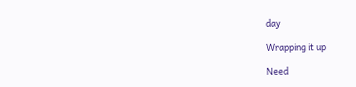day

Wrapping it up

Need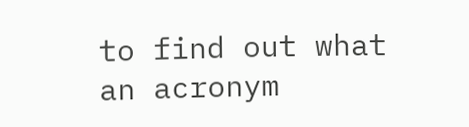to find out what an acronym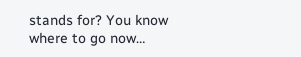stands for? You know where to go now…